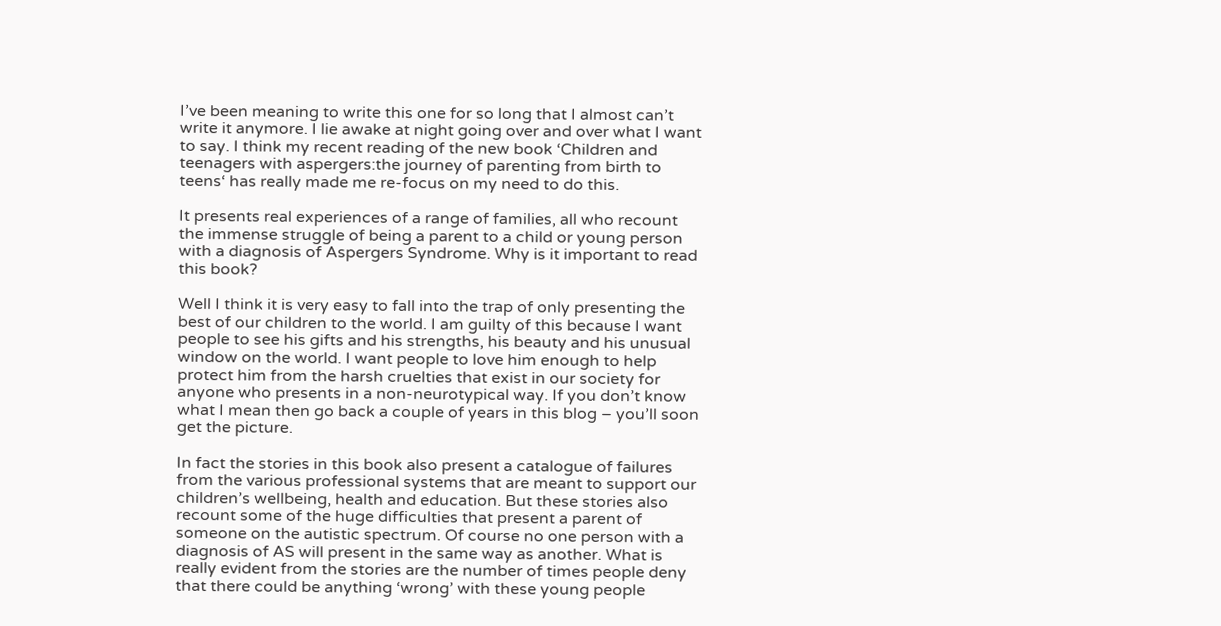I’ve been meaning to write this one for so long that I almost can’t write it anymore. I lie awake at night going over and over what I want to say. I think my recent reading of the new book ‘Children and teenagers with aspergers:the journey of parenting from birth to teens‘ has really made me re-focus on my need to do this.

It presents real experiences of a range of families, all who recount the immense struggle of being a parent to a child or young person with a diagnosis of Aspergers Syndrome. Why is it important to read this book?

Well I think it is very easy to fall into the trap of only presenting the best of our children to the world. I am guilty of this because I want people to see his gifts and his strengths, his beauty and his unusual window on the world. I want people to love him enough to help protect him from the harsh cruelties that exist in our society for anyone who presents in a non-neurotypical way. If you don’t know what I mean then go back a couple of years in this blog – you’ll soon get the picture.

In fact the stories in this book also present a catalogue of failures from the various professional systems that are meant to support our children’s wellbeing, health and education. But these stories also recount some of the huge difficulties that present a parent of someone on the autistic spectrum. Of course no one person with a diagnosis of AS will present in the same way as another. What is really evident from the stories are the number of times people deny that there could be anything ‘wrong’ with these young people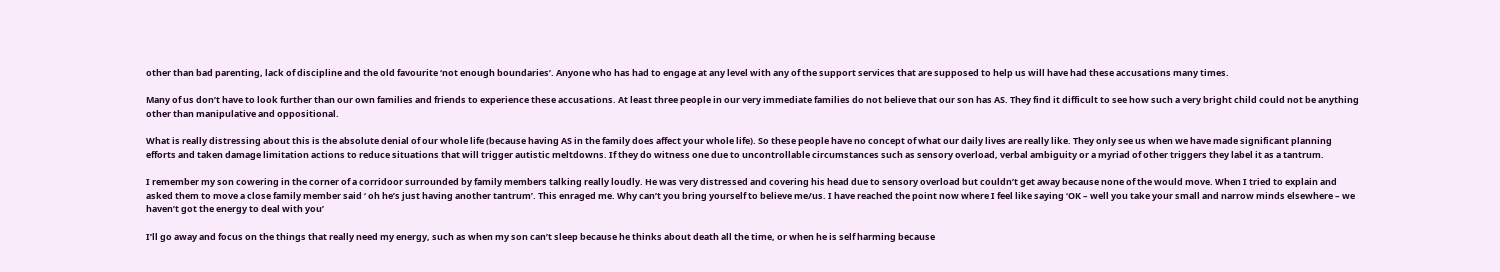other than bad parenting, lack of discipline and the old favourite ‘not enough boundaries’. Anyone who has had to engage at any level with any of the support services that are supposed to help us will have had these accusations many times.

Many of us don’t have to look further than our own families and friends to experience these accusations. At least three people in our very immediate families do not believe that our son has AS. They find it difficult to see how such a very bright child could not be anything other than manipulative and oppositional.

What is really distressing about this is the absolute denial of our whole life (because having AS in the family does affect your whole life). So these people have no concept of what our daily lives are really like. They only see us when we have made significant planning efforts and taken damage limitation actions to reduce situations that will trigger autistic meltdowns. If they do witness one due to uncontrollable circumstances such as sensory overload, verbal ambiguity or a myriad of other triggers they label it as a tantrum.

I remember my son cowering in the corner of a corridoor surrounded by family members talking really loudly. He was very distressed and covering his head due to sensory overload but couldn’t get away because none of the would move. When I tried to explain and asked them to move a close family member said ‘ oh he’s just having another tantrum’. This enraged me. Why can’t you bring yourself to believe me/us. I have reached the point now where I feel like saying ‘OK – well you take your small and narrow minds elsewhere – we haven’t got the energy to deal with you’

I’ll go away and focus on the things that really need my energy, such as when my son can’t sleep because he thinks about death all the time, or when he is self harming because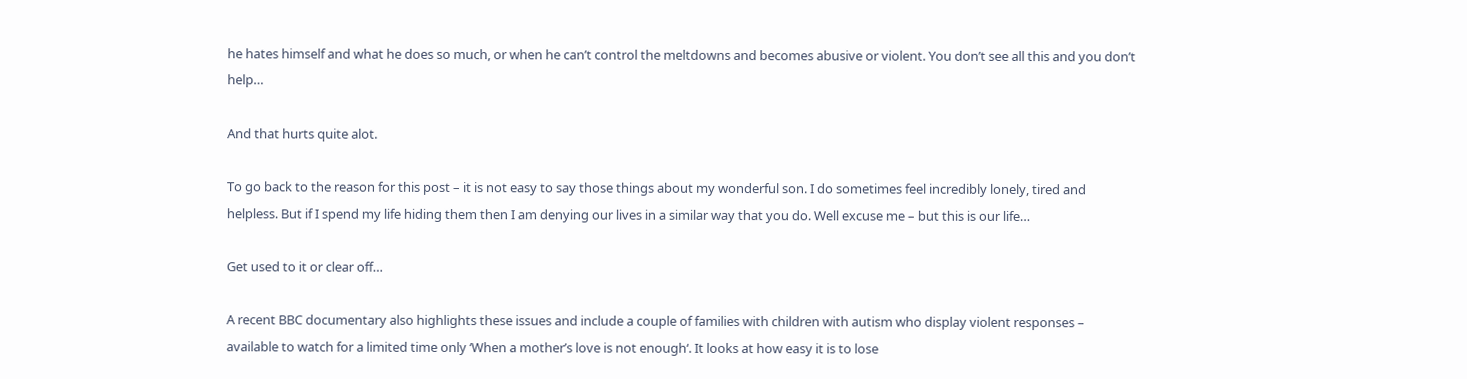he hates himself and what he does so much, or when he can’t control the meltdowns and becomes abusive or violent. You don’t see all this and you don’t help…

And that hurts quite alot.

To go back to the reason for this post – it is not easy to say those things about my wonderful son. I do sometimes feel incredibly lonely, tired and helpless. But if I spend my life hiding them then I am denying our lives in a similar way that you do. Well excuse me – but this is our life…

Get used to it or clear off…

A recent BBC documentary also highlights these issues and include a couple of families with children with autism who display violent responses – available to watch for a limited time only ‘When a mother’s love is not enough‘. It looks at how easy it is to lose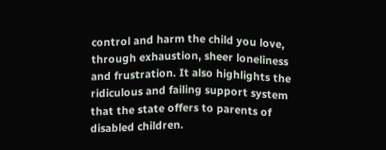control and harm the child you love, through exhaustion, sheer loneliness and frustration. It also highlights the ridiculous and failing support system that the state offers to parents of disabled children.